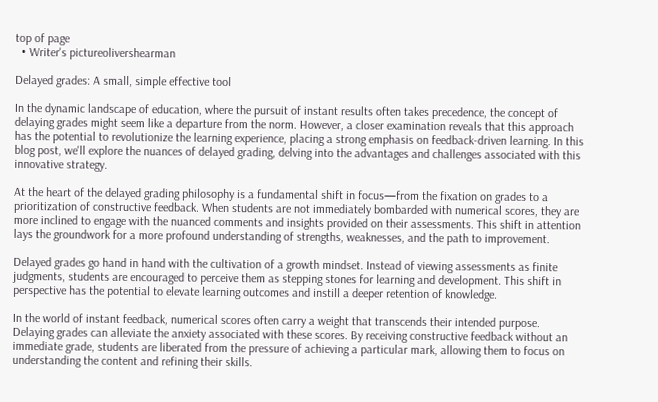top of page
  • Writer's pictureolivershearman

Delayed grades: A small, simple effective tool

In the dynamic landscape of education, where the pursuit of instant results often takes precedence, the concept of delaying grades might seem like a departure from the norm. However, a closer examination reveals that this approach has the potential to revolutionize the learning experience, placing a strong emphasis on feedback-driven learning. In this blog post, we'll explore the nuances of delayed grading, delving into the advantages and challenges associated with this innovative strategy.

At the heart of the delayed grading philosophy is a fundamental shift in focus—from the fixation on grades to a prioritization of constructive feedback. When students are not immediately bombarded with numerical scores, they are more inclined to engage with the nuanced comments and insights provided on their assessments. This shift in attention lays the groundwork for a more profound understanding of strengths, weaknesses, and the path to improvement.

Delayed grades go hand in hand with the cultivation of a growth mindset. Instead of viewing assessments as finite judgments, students are encouraged to perceive them as stepping stones for learning and development. This shift in perspective has the potential to elevate learning outcomes and instill a deeper retention of knowledge.

In the world of instant feedback, numerical scores often carry a weight that transcends their intended purpose. Delaying grades can alleviate the anxiety associated with these scores. By receiving constructive feedback without an immediate grade, students are liberated from the pressure of achieving a particular mark, allowing them to focus on understanding the content and refining their skills.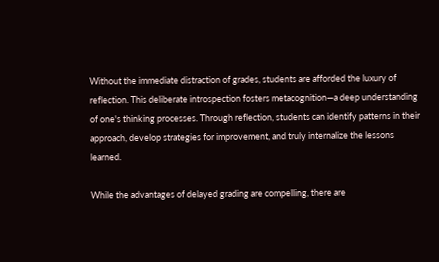Without the immediate distraction of grades, students are afforded the luxury of reflection. This deliberate introspection fosters metacognition—a deep understanding of one's thinking processes. Through reflection, students can identify patterns in their approach, develop strategies for improvement, and truly internalize the lessons learned.

While the advantages of delayed grading are compelling, there are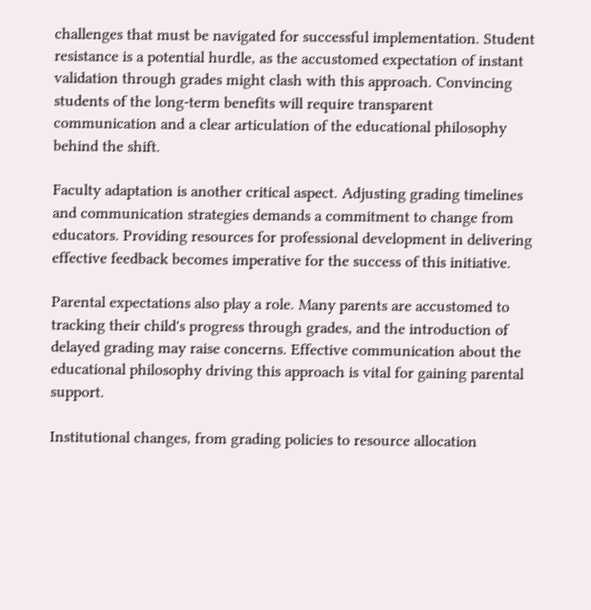challenges that must be navigated for successful implementation. Student resistance is a potential hurdle, as the accustomed expectation of instant validation through grades might clash with this approach. Convincing students of the long-term benefits will require transparent communication and a clear articulation of the educational philosophy behind the shift.

Faculty adaptation is another critical aspect. Adjusting grading timelines and communication strategies demands a commitment to change from educators. Providing resources for professional development in delivering effective feedback becomes imperative for the success of this initiative.

Parental expectations also play a role. Many parents are accustomed to tracking their child's progress through grades, and the introduction of delayed grading may raise concerns. Effective communication about the educational philosophy driving this approach is vital for gaining parental support.

Institutional changes, from grading policies to resource allocation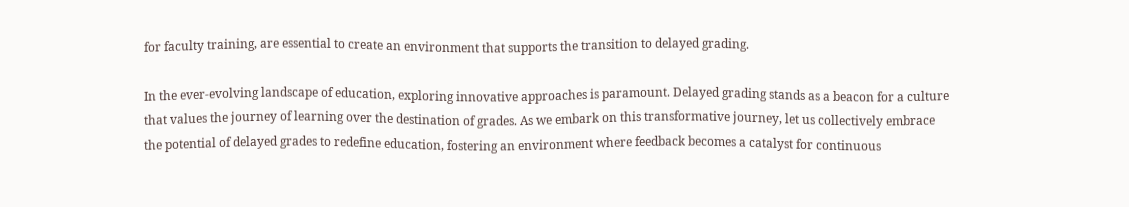for faculty training, are essential to create an environment that supports the transition to delayed grading.

In the ever-evolving landscape of education, exploring innovative approaches is paramount. Delayed grading stands as a beacon for a culture that values the journey of learning over the destination of grades. As we embark on this transformative journey, let us collectively embrace the potential of delayed grades to redefine education, fostering an environment where feedback becomes a catalyst for continuous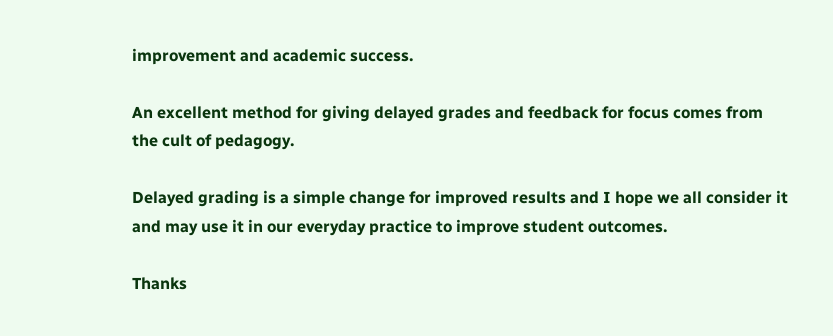improvement and academic success.

An excellent method for giving delayed grades and feedback for focus comes from the cult of pedagogy.

Delayed grading is a simple change for improved results and I hope we all consider it and may use it in our everyday practice to improve student outcomes.

Thanks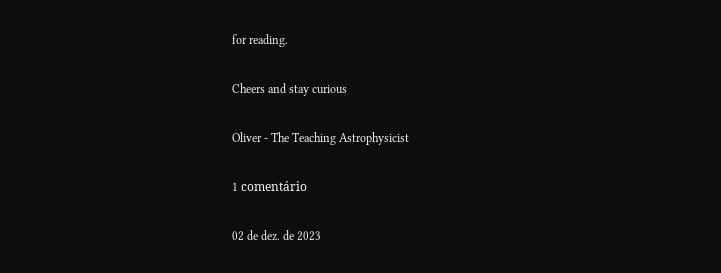for reading.

Cheers and stay curious

Oliver - The Teaching Astrophysicist

1 comentário

02 de dez. de 2023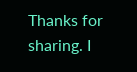Thanks for sharing. I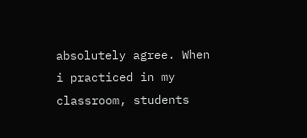absolutely agree. When i practiced in my classroom, students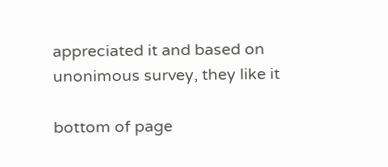appreciated it and based on unonimous survey, they like it

bottom of page